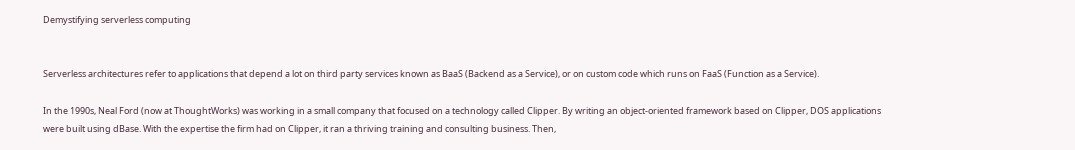Demystifying serverless computing


Serverless architectures refer to applications that depend a lot on third party services known as BaaS (Backend as a Service), or on custom code which runs on FaaS (Function as a Service).

In the 1990s, Neal Ford (now at ThoughtWorks) was working in a small company that focused on a technology called Clipper. By writing an object-oriented framework based on Clipper, DOS applications were built using dBase. With the expertise the firm had on Clipper, it ran a thriving training and consulting business. Then,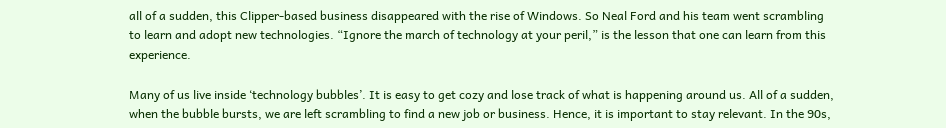all of a sudden, this Clipper-based business disappeared with the rise of Windows. So Neal Ford and his team went scrambling to learn and adopt new technologies. “Ignore the march of technology at your peril,” is the lesson that one can learn from this experience.

Many of us live inside ‘technology bubbles’. It is easy to get cozy and lose track of what is happening around us. All of a sudden, when the bubble bursts, we are left scrambling to find a new job or business. Hence, it is important to stay relevant. In the 90s,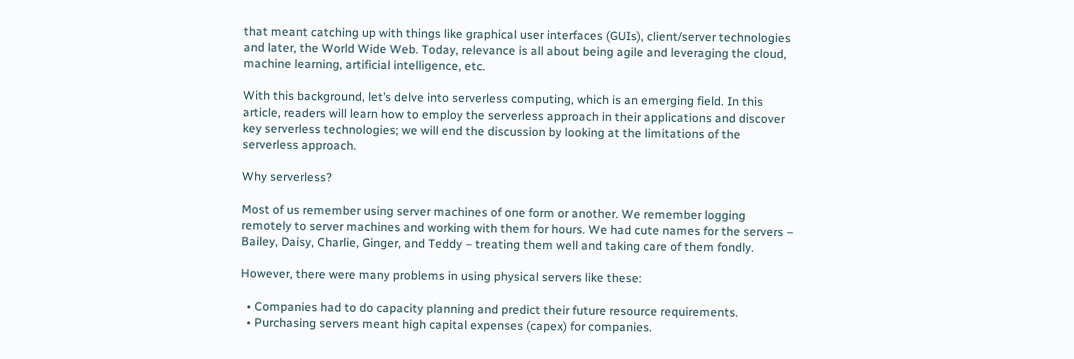that meant catching up with things like graphical user interfaces (GUIs), client/server technologies and later, the World Wide Web. Today, relevance is all about being agile and leveraging the cloud, machine learning, artificial intelligence, etc.

With this background, let’s delve into serverless computing, which is an emerging field. In this article, readers will learn how to employ the serverless approach in their applications and discover key serverless technologies; we will end the discussion by looking at the limitations of the serverless approach.

Why serverless?

Most of us remember using server machines of one form or another. We remember logging remotely to server machines and working with them for hours. We had cute names for the servers – Bailey, Daisy, Charlie, Ginger, and Teddy – treating them well and taking care of them fondly.

However, there were many problems in using physical servers like these:

  • Companies had to do capacity planning and predict their future resource requirements.
  • Purchasing servers meant high capital expenses (capex) for companies.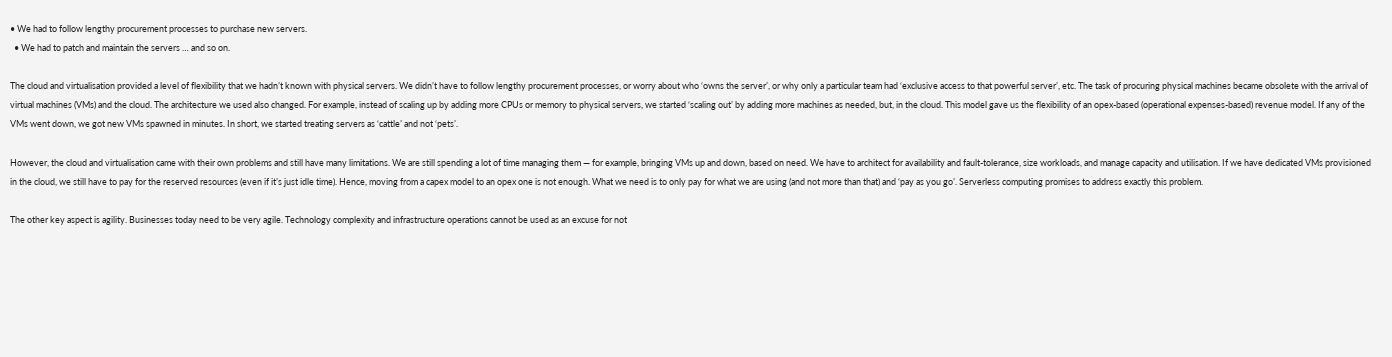• We had to follow lengthy procurement processes to purchase new servers.
  • We had to patch and maintain the servers … and so on.

The cloud and virtualisation provided a level of flexibility that we hadn’t known with physical servers. We didn’t have to follow lengthy procurement processes, or worry about who ‘owns the server’, or why only a particular team had ‘exclusive access to that powerful server’, etc. The task of procuring physical machines became obsolete with the arrival of virtual machines (VMs) and the cloud. The architecture we used also changed. For example, instead of scaling up by adding more CPUs or memory to physical servers, we started ‘scaling out’ by adding more machines as needed, but, in the cloud. This model gave us the flexibility of an opex-based (operational expenses-based) revenue model. If any of the VMs went down, we got new VMs spawned in minutes. In short, we started treating servers as ‘cattle’ and not ‘pets’.

However, the cloud and virtualisation came with their own problems and still have many limitations. We are still spending a lot of time managing them — for example, bringing VMs up and down, based on need. We have to architect for availability and fault-tolerance, size workloads, and manage capacity and utilisation. If we have dedicated VMs provisioned in the cloud, we still have to pay for the reserved resources (even if it’s just idle time). Hence, moving from a capex model to an opex one is not enough. What we need is to only pay for what we are using (and not more than that) and ‘pay as you go’. Serverless computing promises to address exactly this problem.

The other key aspect is agility. Businesses today need to be very agile. Technology complexity and infrastructure operations cannot be used as an excuse for not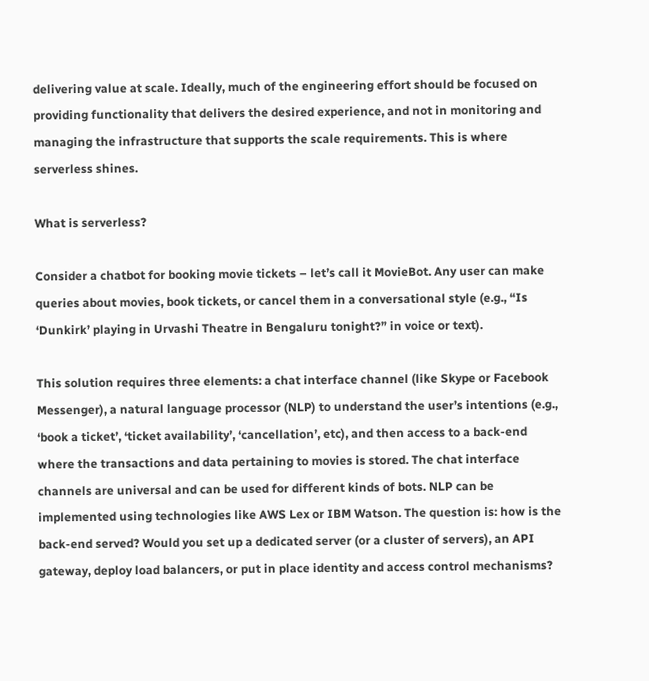delivering value at scale. Ideally, much of the engineering effort should be focused on providing functionality that delivers the desired experience, and not in monitoring and managing the infrastructure that supports the scale requirements. This is where serverless shines.

What is serverless?

Consider a chatbot for booking movie tickets – let’s call it MovieBot. Any user can make queries about movies, book tickets, or cancel them in a conversational style (e.g., “Is ‘Dunkirk’ playing in Urvashi Theatre in Bengaluru tonight?” in voice or text).

This solution requires three elements: a chat interface channel (like Skype or Facebook Messenger), a natural language processor (NLP) to understand the user’s intentions (e.g., ‘book a ticket’, ‘ticket availability’, ‘cancellation’, etc), and then access to a back-end where the transactions and data pertaining to movies is stored. The chat interface channels are universal and can be used for different kinds of bots. NLP can be implemented using technologies like AWS Lex or IBM Watson. The question is: how is the back-end served? Would you set up a dedicated server (or a cluster of servers), an API gateway, deploy load balancers, or put in place identity and access control mechanisms?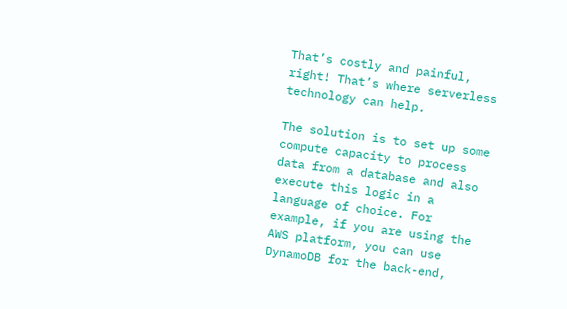That’s costly and painful, right! That’s where serverless technology can help.

The solution is to set up some compute capacity to process data from a database and also execute this logic in a language of choice. For example, if you are using the AWS platform, you can use DynamoDB for the back-end,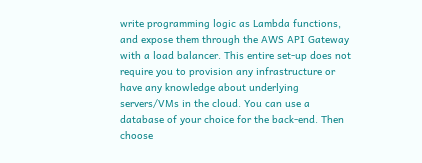write programming logic as Lambda functions, and expose them through the AWS API Gateway with a load balancer. This entire set-up does not require you to provision any infrastructure or have any knowledge about underlying servers/VMs in the cloud. You can use a database of your choice for the back-end. Then choose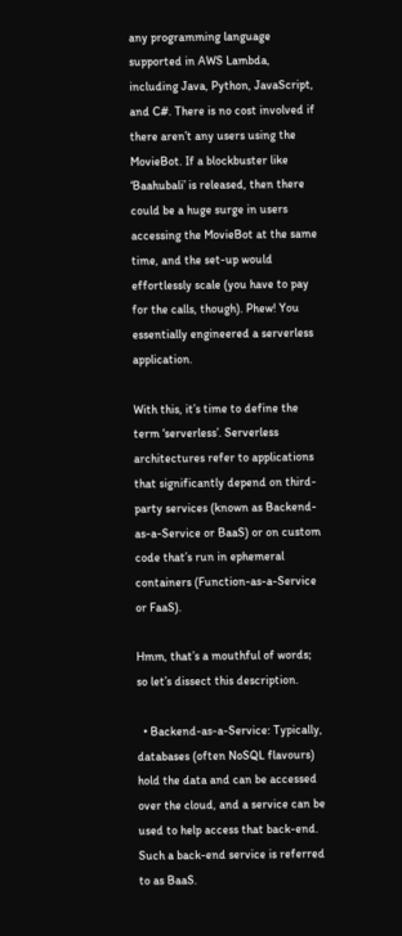any programming language supported in AWS Lambda, including Java, Python, JavaScript, and C#. There is no cost involved if there aren’t any users using the MovieBot. If a blockbuster like ‘Baahubali’ is released, then there could be a huge surge in users accessing the MovieBot at the same time, and the set-up would effortlessly scale (you have to pay for the calls, though). Phew! You essentially engineered a serverless application.

With this, it’s time to define the term ‘serverless’. Serverless architectures refer to applications that significantly depend on third-party services (known as Backend-as-a-Service or BaaS) or on custom code that’s run in ephemeral containers (Function-as-a-Service or FaaS).

Hmm, that’s a mouthful of words; so let’s dissect this description.

  • Backend-as-a-Service: Typically, databases (often NoSQL flavours) hold the data and can be accessed over the cloud, and a service can be used to help access that back-end. Such a back-end service is referred to as BaaS.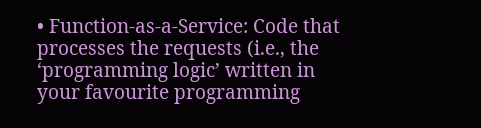• Function-as-a-Service: Code that processes the requests (i.e., the ‘programming logic’ written in your favourite programming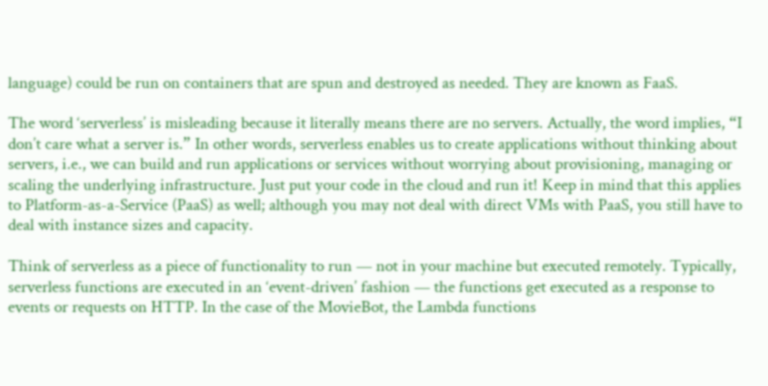language) could be run on containers that are spun and destroyed as needed. They are known as FaaS.

The word ‘serverless’ is misleading because it literally means there are no servers. Actually, the word implies, “I don’t care what a server is.” In other words, serverless enables us to create applications without thinking about servers, i.e., we can build and run applications or services without worrying about provisioning, managing or scaling the underlying infrastructure. Just put your code in the cloud and run it! Keep in mind that this applies to Platform-as-a-Service (PaaS) as well; although you may not deal with direct VMs with PaaS, you still have to deal with instance sizes and capacity.

Think of serverless as a piece of functionality to run — not in your machine but executed remotely. Typically, serverless functions are executed in an ‘event-driven’ fashion — the functions get executed as a response to events or requests on HTTP. In the case of the MovieBot, the Lambda functions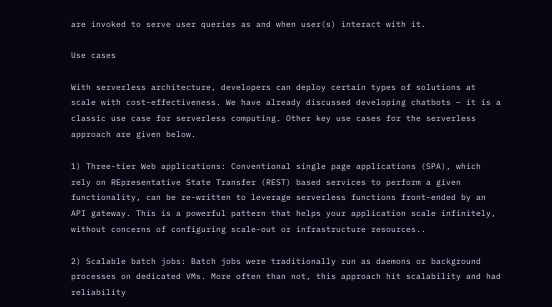are invoked to serve user queries as and when user(s) interact with it.

Use cases

With serverless architecture, developers can deploy certain types of solutions at scale with cost-effectiveness. We have already discussed developing chatbots – it is a classic use case for serverless computing. Other key use cases for the serverless approach are given below.

1) Three-tier Web applications: Conventional single page applications (SPA), which rely on REpresentative State Transfer (REST) based services to perform a given functionality, can be re-written to leverage serverless functions front-ended by an API gateway. This is a powerful pattern that helps your application scale infinitely, without concerns of configuring scale-out or infrastructure resources..

2) Scalable batch jobs: Batch jobs were traditionally run as daemons or background processes on dedicated VMs. More often than not, this approach hit scalability and had reliability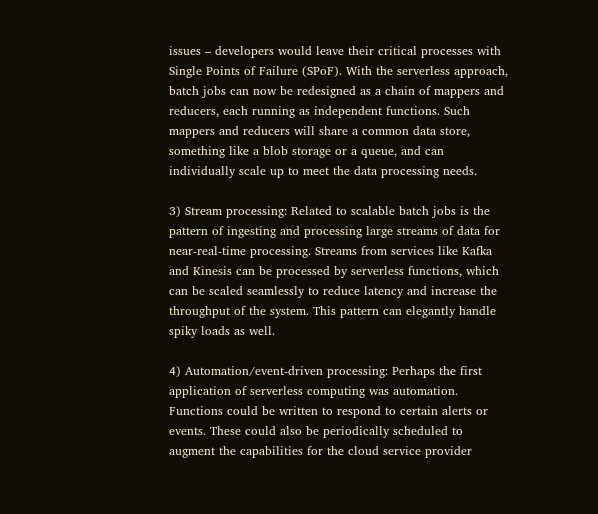issues – developers would leave their critical processes with Single Points of Failure (SPoF). With the serverless approach, batch jobs can now be redesigned as a chain of mappers and reducers, each running as independent functions. Such mappers and reducers will share a common data store, something like a blob storage or a queue, and can individually scale up to meet the data processing needs.

3) Stream processing: Related to scalable batch jobs is the pattern of ingesting and processing large streams of data for near-real-time processing. Streams from services like Kafka and Kinesis can be processed by serverless functions, which can be scaled seamlessly to reduce latency and increase the throughput of the system. This pattern can elegantly handle spiky loads as well.

4) Automation/event-driven processing: Perhaps the first application of serverless computing was automation. Functions could be written to respond to certain alerts or events. These could also be periodically scheduled to augment the capabilities for the cloud service provider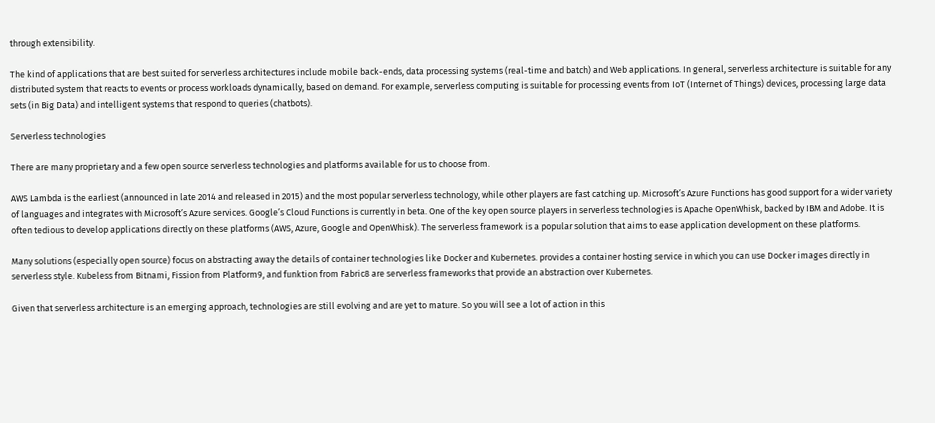through extensibility.

The kind of applications that are best suited for serverless architectures include mobile back-ends, data processing systems (real-time and batch) and Web applications. In general, serverless architecture is suitable for any distributed system that reacts to events or process workloads dynamically, based on demand. For example, serverless computing is suitable for processing events from IoT (Internet of Things) devices, processing large data sets (in Big Data) and intelligent systems that respond to queries (chatbots).

Serverless technologies

There are many proprietary and a few open source serverless technologies and platforms available for us to choose from.

AWS Lambda is the earliest (announced in late 2014 and released in 2015) and the most popular serverless technology, while other players are fast catching up. Microsoft’s Azure Functions has good support for a wider variety of languages and integrates with Microsoft’s Azure services. Google’s Cloud Functions is currently in beta. One of the key open source players in serverless technologies is Apache OpenWhisk, backed by IBM and Adobe. It is often tedious to develop applications directly on these platforms (AWS, Azure, Google and OpenWhisk). The serverless framework is a popular solution that aims to ease application development on these platforms.

Many solutions (especially open source) focus on abstracting away the details of container technologies like Docker and Kubernetes. provides a container hosting service in which you can use Docker images directly in serverless style. Kubeless from Bitnami, Fission from Platform9, and funktion from Fabric8 are serverless frameworks that provide an abstraction over Kubernetes.

Given that serverless architecture is an emerging approach, technologies are still evolving and are yet to mature. So you will see a lot of action in this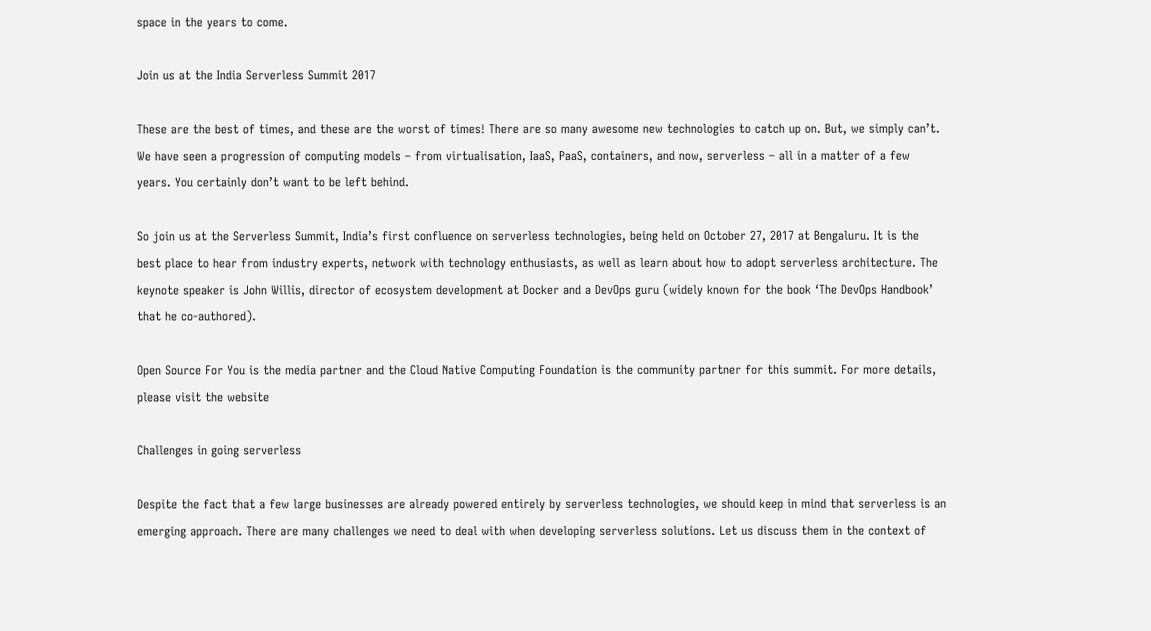space in the years to come.

Join us at the India Serverless Summit 2017

These are the best of times, and these are the worst of times! There are so many awesome new technologies to catch up on. But, we simply can’t. We have seen a progression of computing models – from virtualisation, IaaS, PaaS, containers, and now, serverless – all in a matter of a few years. You certainly don’t want to be left behind.

So join us at the Serverless Summit, India’s first confluence on serverless technologies, being held on October 27, 2017 at Bengaluru. It is the best place to hear from industry experts, network with technology enthusiasts, as well as learn about how to adopt serverless architecture. The keynote speaker is John Willis, director of ecosystem development at Docker and a DevOps guru (widely known for the book ‘The DevOps Handbook’ that he co-authored).

Open Source For You is the media partner and the Cloud Native Computing Foundation is the community partner for this summit. For more details, please visit the website

Challenges in going serverless

Despite the fact that a few large businesses are already powered entirely by serverless technologies, we should keep in mind that serverless is an emerging approach. There are many challenges we need to deal with when developing serverless solutions. Let us discuss them in the context of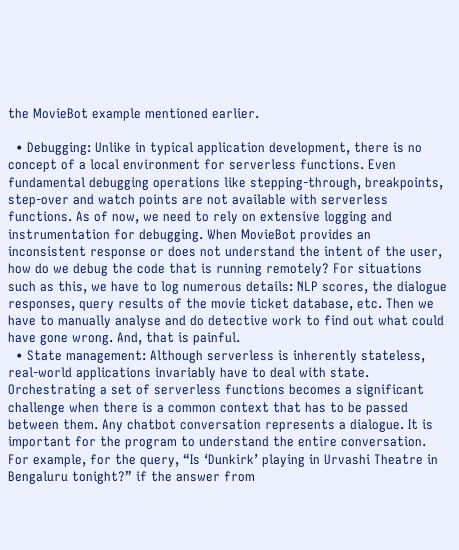the MovieBot example mentioned earlier.

  • Debugging: Unlike in typical application development, there is no concept of a local environment for serverless functions. Even fundamental debugging operations like stepping-through, breakpoints, step-over and watch points are not available with serverless functions. As of now, we need to rely on extensive logging and instrumentation for debugging. When MovieBot provides an inconsistent response or does not understand the intent of the user, how do we debug the code that is running remotely? For situations such as this, we have to log numerous details: NLP scores, the dialogue responses, query results of the movie ticket database, etc. Then we have to manually analyse and do detective work to find out what could have gone wrong. And, that is painful.
  • State management: Although serverless is inherently stateless, real-world applications invariably have to deal with state. Orchestrating a set of serverless functions becomes a significant challenge when there is a common context that has to be passed between them. Any chatbot conversation represents a dialogue. It is important for the program to understand the entire conversation. For example, for the query, “Is ‘Dunkirk’ playing in Urvashi Theatre in Bengaluru tonight?” if the answer from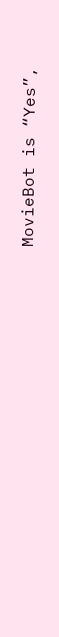MovieBot is “Yes”,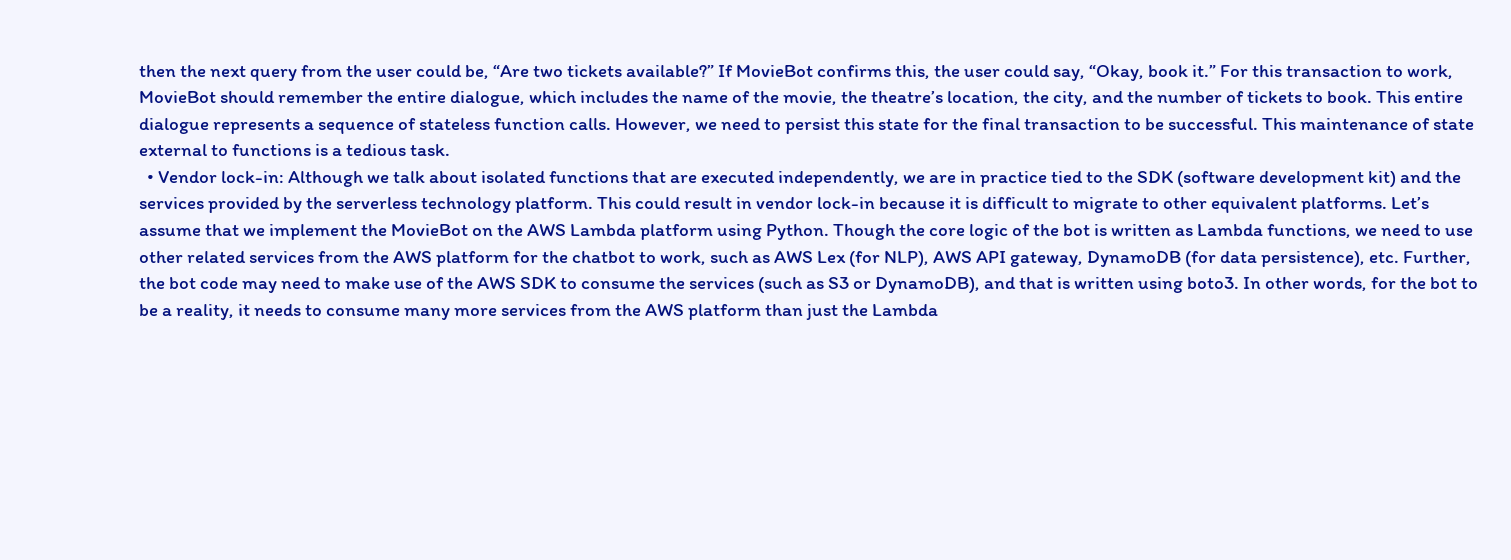then the next query from the user could be, “Are two tickets available?” If MovieBot confirms this, the user could say, “Okay, book it.” For this transaction to work, MovieBot should remember the entire dialogue, which includes the name of the movie, the theatre’s location, the city, and the number of tickets to book. This entire dialogue represents a sequence of stateless function calls. However, we need to persist this state for the final transaction to be successful. This maintenance of state external to functions is a tedious task.
  • Vendor lock-in: Although we talk about isolated functions that are executed independently, we are in practice tied to the SDK (software development kit) and the services provided by the serverless technology platform. This could result in vendor lock-in because it is difficult to migrate to other equivalent platforms. Let’s assume that we implement the MovieBot on the AWS Lambda platform using Python. Though the core logic of the bot is written as Lambda functions, we need to use other related services from the AWS platform for the chatbot to work, such as AWS Lex (for NLP), AWS API gateway, DynamoDB (for data persistence), etc. Further, the bot code may need to make use of the AWS SDK to consume the services (such as S3 or DynamoDB), and that is written using boto3. In other words, for the bot to be a reality, it needs to consume many more services from the AWS platform than just the Lambda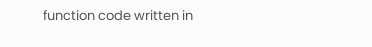function code written in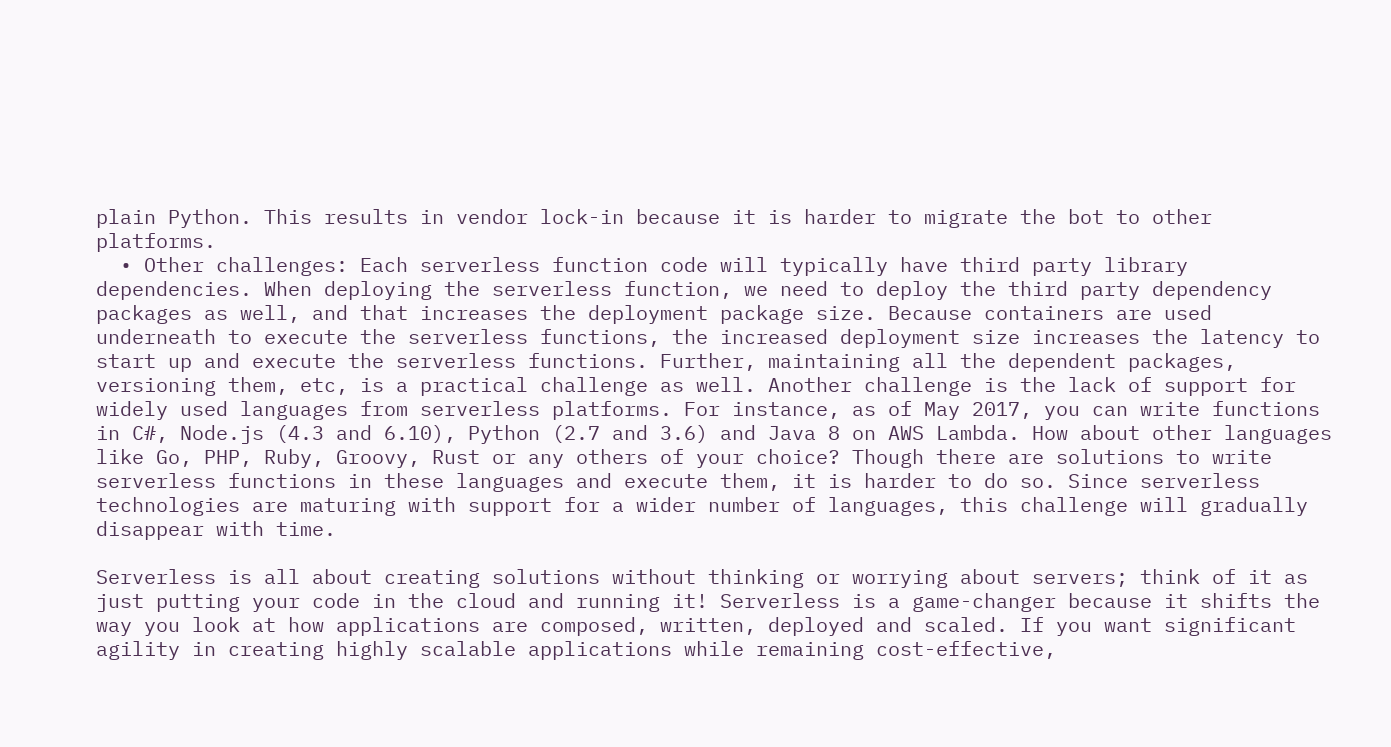plain Python. This results in vendor lock-in because it is harder to migrate the bot to other platforms.
  • Other challenges: Each serverless function code will typically have third party library dependencies. When deploying the serverless function, we need to deploy the third party dependency packages as well, and that increases the deployment package size. Because containers are used underneath to execute the serverless functions, the increased deployment size increases the latency to start up and execute the serverless functions. Further, maintaining all the dependent packages, versioning them, etc, is a practical challenge as well. Another challenge is the lack of support for widely used languages from serverless platforms. For instance, as of May 2017, you can write functions in C#, Node.js (4.3 and 6.10), Python (2.7 and 3.6) and Java 8 on AWS Lambda. How about other languages like Go, PHP, Ruby, Groovy, Rust or any others of your choice? Though there are solutions to write serverless functions in these languages and execute them, it is harder to do so. Since serverless technologies are maturing with support for a wider number of languages, this challenge will gradually disappear with time.

Serverless is all about creating solutions without thinking or worrying about servers; think of it as just putting your code in the cloud and running it! Serverless is a game-changer because it shifts the way you look at how applications are composed, written, deployed and scaled. If you want significant agility in creating highly scalable applications while remaining cost-effective,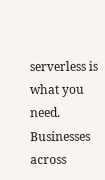serverless is what you need. Businesses across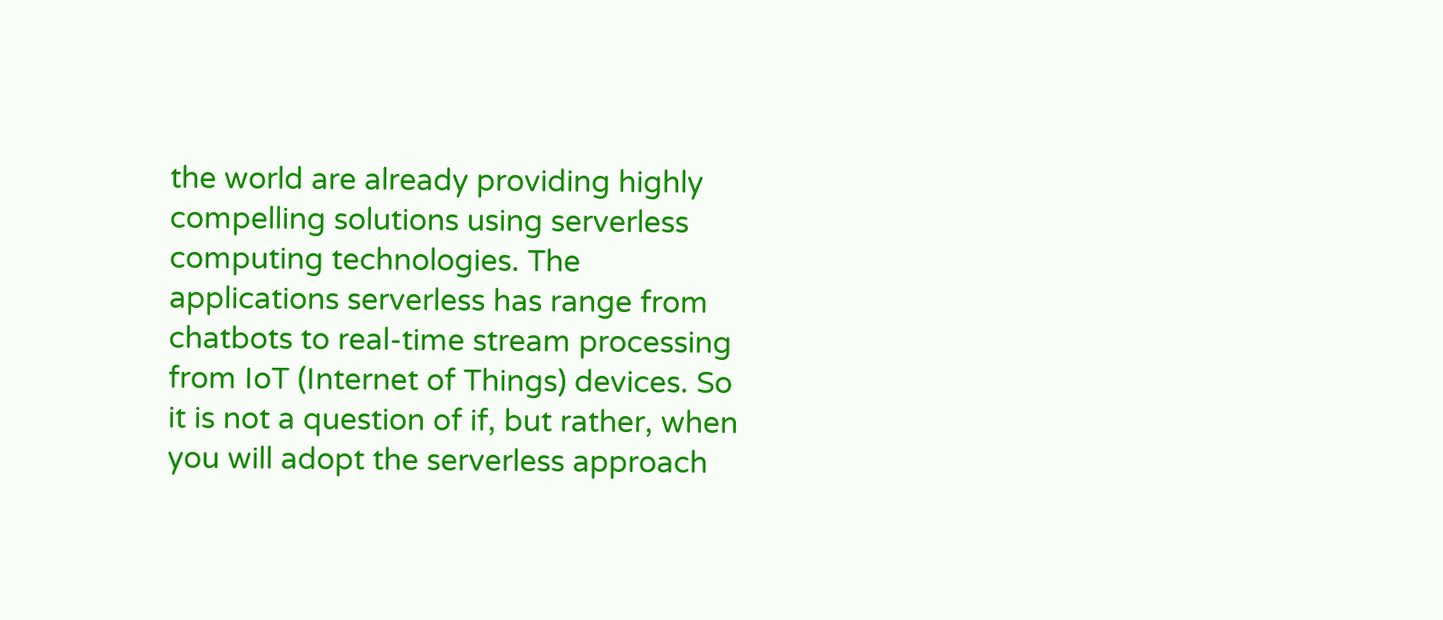the world are already providing highly compelling solutions using serverless computing technologies. The applications serverless has range from chatbots to real-time stream processing from IoT (Internet of Things) devices. So it is not a question of if, but rather, when you will adopt the serverless approach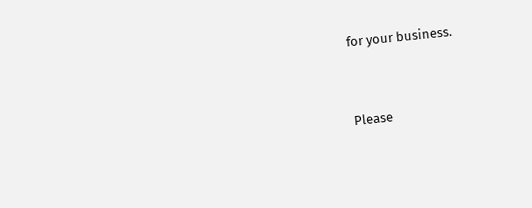for your business.


Please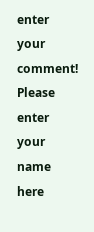enter your comment!
Please enter your name here